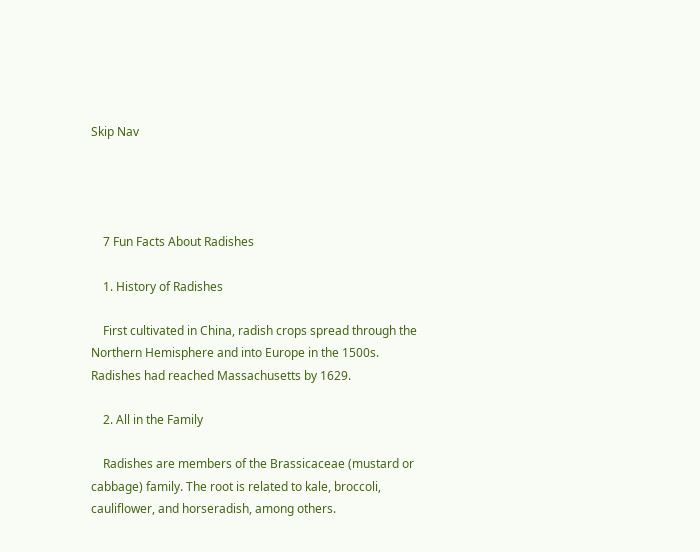Skip Nav




    7 Fun Facts About Radishes

    1. History of Radishes

    First cultivated in China, radish crops spread through the Northern Hemisphere and into Europe in the 1500s. Radishes had reached Massachusetts by 1629.

    2. All in the Family

    Radishes are members of the Brassicaceae (mustard or cabbage) family. The root is related to kale, broccoli, cauliflower, and horseradish, among others.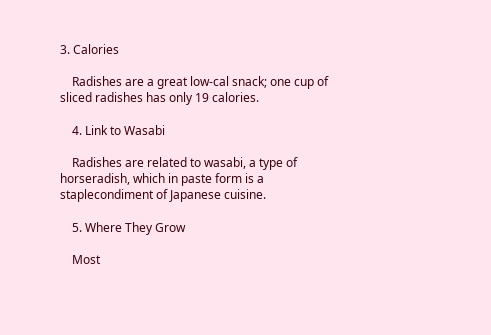3. Calories

    Radishes are a great low-cal snack; one cup of sliced radishes has only 19 calories.

    4. Link to Wasabi

    Radishes are related to wasabi, a type of horseradish, which in paste form is a staplecondiment of Japanese cuisine.

    5. Where They Grow

    Most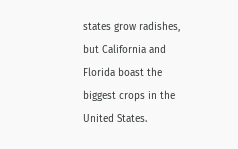states grow radishes, but California and Florida boast the biggest crops in the United States.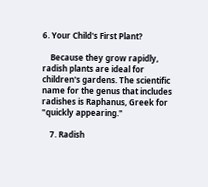6. Your Child's First Plant?

    Because they grow rapidly, radish plants are ideal for children's gardens. The scientific name for the genus that includes radishes is Raphanus, Greek for "quickly appearing."

    7. Radish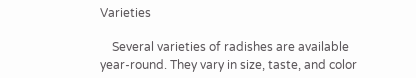Varieties

    Several varieties of radishes are available year-round. They vary in size, taste, and color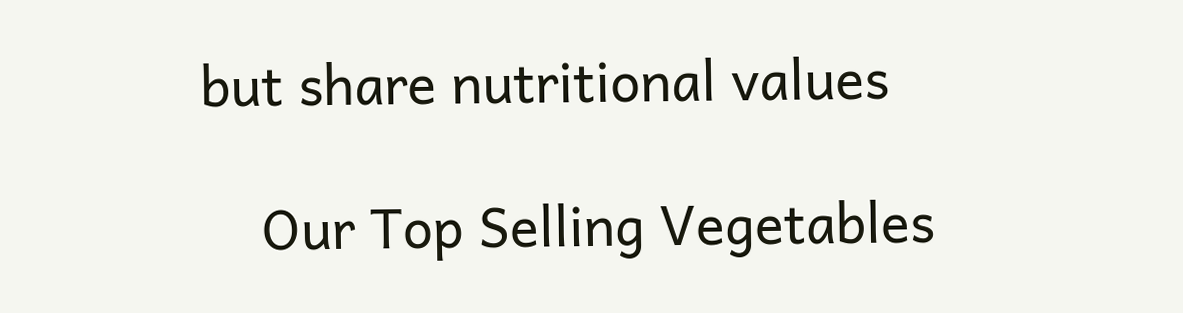but share nutritional values

    Our Top Selling Vegetables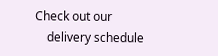Check out our
    delivery schedule